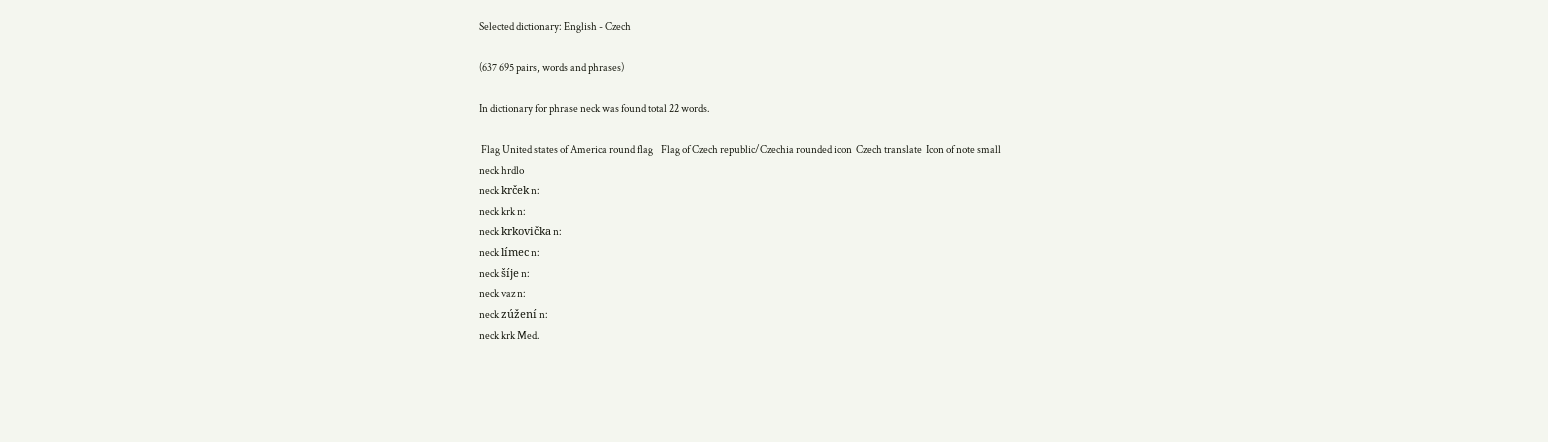Selected dictionary: English - Czech

(637 695 pairs, words and phrases)

In dictionary for phrase neck was found total 22 words.

 Flag United states of America round flag    Flag of Czech republic/Czechia rounded icon  Czech translate  Icon of note small
neck hrdlo
neck krček n:
neck krk n:
neck krkovička n:
neck límec n:
neck šíje n:
neck vaz n:
neck zúžení n:
neck krk Med.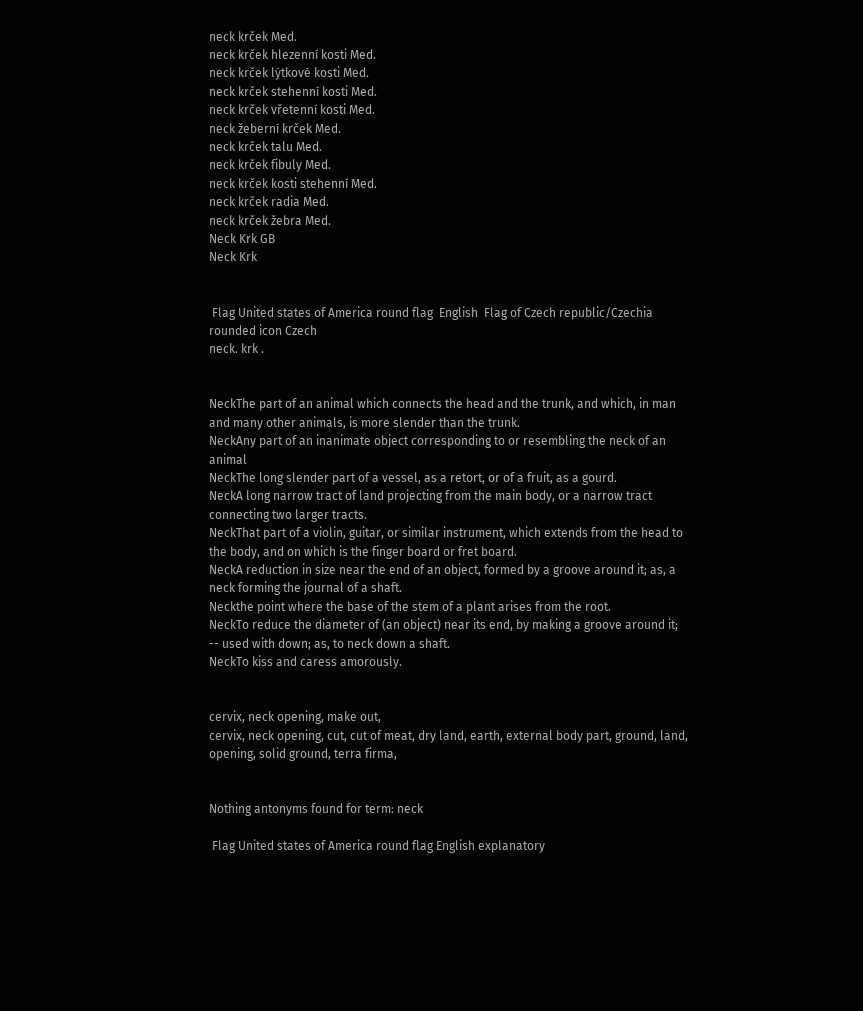neck krček Med.
neck krček hlezenní kosti Med.
neck krček lýtkové kosti Med.
neck krček stehenní kosti Med.
neck krček vřetenní kosti Med.
neck žeberní krček Med.
neck krček talu Med.
neck krček fibuly Med.
neck krček kosti stehenní Med.
neck krček radia Med.
neck krček žebra Med.
Neck Krk GB
Neck Krk


 Flag United states of America round flag  English  Flag of Czech republic/Czechia rounded icon Czech
neck. krk .


NeckThe part of an animal which connects the head and the trunk, and which, in man and many other animals, is more slender than the trunk.
NeckAny part of an inanimate object corresponding to or resembling the neck of an animal
NeckThe long slender part of a vessel, as a retort, or of a fruit, as a gourd.
NeckA long narrow tract of land projecting from the main body, or a narrow tract connecting two larger tracts.
NeckThat part of a violin, guitar, or similar instrument, which extends from the head to the body, and on which is the finger board or fret board.
NeckA reduction in size near the end of an object, formed by a groove around it; as, a neck forming the journal of a shaft.
Neckthe point where the base of the stem of a plant arises from the root.
NeckTo reduce the diameter of (an object) near its end, by making a groove around it; -- used with down; as, to neck down a shaft.
NeckTo kiss and caress amorously.


cervix, neck opening, make out,
cervix, neck opening, cut, cut of meat, dry land, earth, external body part, ground, land, opening, solid ground, terra firma,


Nothing antonyms found for term: neck

 Flag United states of America round flag English explanatory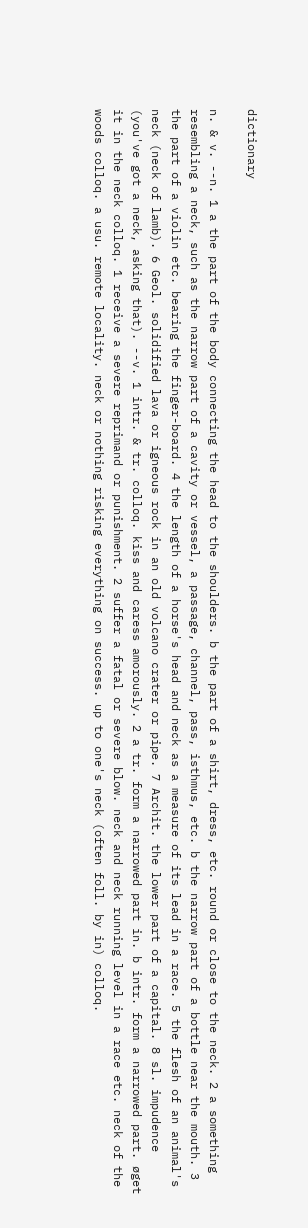dictionary

n. & v. --n. 1 a the part of the body connecting the head to the shoulders. b the part of a shirt, dress, etc. round or close to the neck. 2 a something resembling a neck, such as the narrow part of a cavity or vessel, a passage, channel, pass, isthmus, etc. b the narrow part of a bottle near the mouth. 3 the part of a violin etc. bearing the finger-board. 4 the length of a horse's head and neck as a measure of its lead in a race. 5 the flesh of an animal's neck (neck of lamb). 6 Geol. solidified lava or igneous rock in an old volcano crater or pipe. 7 Archit. the lower part of a capital. 8 sl. impudence (you've got a neck, asking that). --v. 1 intr. & tr. colloq. kiss and caress amorously. 2 a tr. form a narrowed part in. b intr. form a narrowed part. øget it in the neck colloq. 1 receive a severe reprimand or punishment. 2 suffer a fatal or severe blow. neck and neck running level in a race etc. neck of the woods colloq. a usu. remote locality. neck or nothing risking everything on success. up to one's neck (often foll. by in) colloq.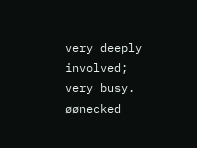very deeply involved; very busy. øønecked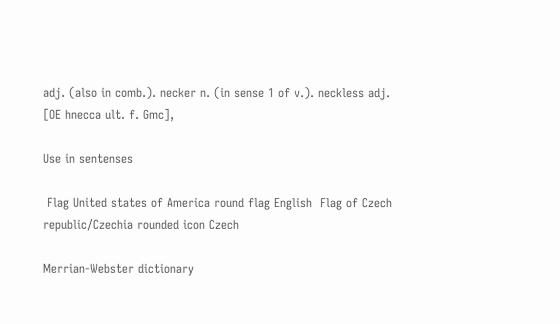adj. (also in comb.). necker n. (in sense 1 of v.). neckless adj. [OE hnecca ult. f. Gmc],

Use in sentenses

 Flag United states of America round flag English  Flag of Czech republic/Czechia rounded icon Czech

Merrian-Webster dictionary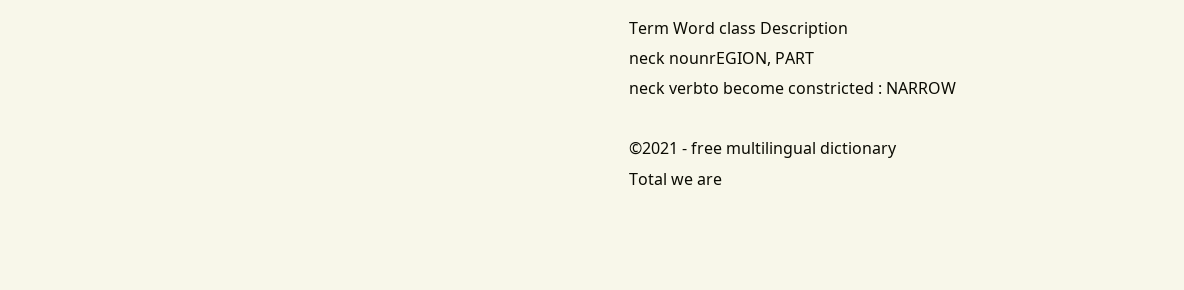Term Word class Description
neck nounrEGION, PART
neck verbto become constricted : NARROW

©2021 - free multilingual dictionary
Total we are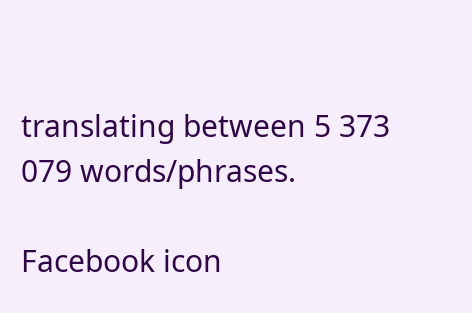translating between 5 373 079 words/phrases.

Facebook icon